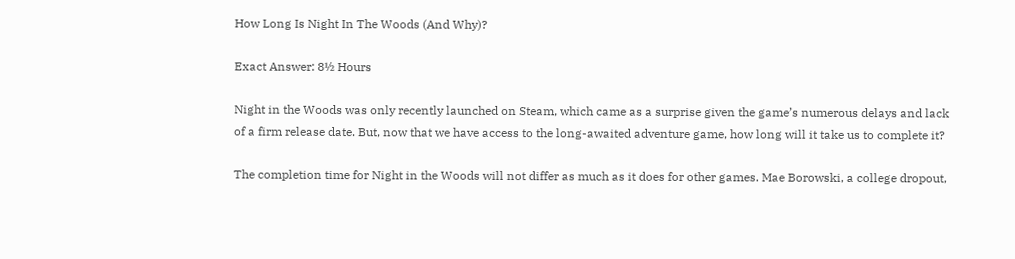How Long Is Night In The Woods (And Why)?

Exact Answer: 8½ Hours

Night in the Woods was only recently launched on Steam, which came as a surprise given the game’s numerous delays and lack of a firm release date. But, now that we have access to the long-awaited adventure game, how long will it take us to complete it?

The completion time for Night in the Woods will not differ as much as it does for other games. Mae Borowski, a college dropout,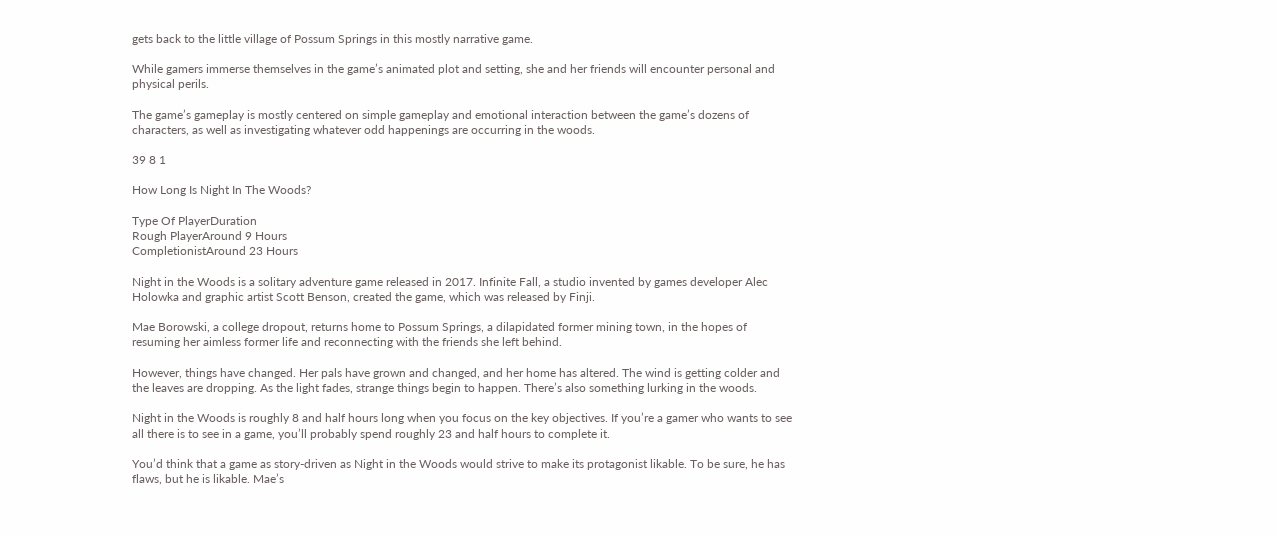gets back to the little village of Possum Springs in this mostly narrative game.

While gamers immerse themselves in the game’s animated plot and setting, she and her friends will encounter personal and physical perils.

The game’s gameplay is mostly centered on simple gameplay and emotional interaction between the game’s dozens of characters, as well as investigating whatever odd happenings are occurring in the woods.

39 8 1

How Long Is Night In The Woods?

Type Of PlayerDuration
Rough PlayerAround 9 Hours
CompletionistAround 23 Hours

Night in the Woods is a solitary adventure game released in 2017. Infinite Fall, a studio invented by games developer Alec Holowka and graphic artist Scott Benson, created the game, which was released by Finji.

Mae Borowski, a college dropout, returns home to Possum Springs, a dilapidated former mining town, in the hopes of resuming her aimless former life and reconnecting with the friends she left behind.

However, things have changed. Her pals have grown and changed, and her home has altered. The wind is getting colder and the leaves are dropping. As the light fades, strange things begin to happen. There’s also something lurking in the woods.

Night in the Woods is roughly 8 and half hours long when you focus on the key objectives. If you’re a gamer who wants to see all there is to see in a game, you’ll probably spend roughly 23 and half hours to complete it.

You’d think that a game as story-driven as Night in the Woods would strive to make its protagonist likable. To be sure, he has flaws, but he is likable. Mae’s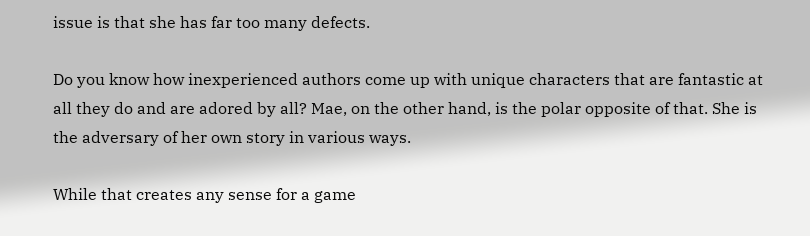issue is that she has far too many defects.

Do you know how inexperienced authors come up with unique characters that are fantastic at all they do and are adored by all? Mae, on the other hand, is the polar opposite of that. She is the adversary of her own story in various ways.

While that creates any sense for a game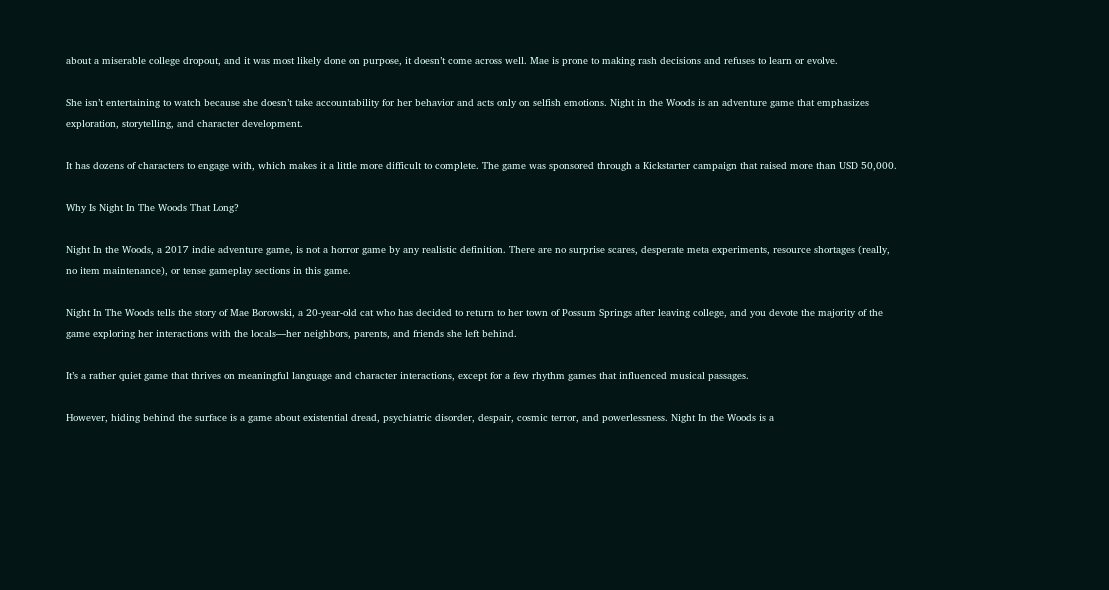about a miserable college dropout, and it was most likely done on purpose, it doesn’t come across well. Mae is prone to making rash decisions and refuses to learn or evolve.

She isn’t entertaining to watch because she doesn’t take accountability for her behavior and acts only on selfish emotions. Night in the Woods is an adventure game that emphasizes exploration, storytelling, and character development.

It has dozens of characters to engage with, which makes it a little more difficult to complete. The game was sponsored through a Kickstarter campaign that raised more than USD 50,000.

Why Is Night In The Woods That Long?

Night In the Woods, a 2017 indie adventure game, is not a horror game by any realistic definition. There are no surprise scares, desperate meta experiments, resource shortages (really, no item maintenance), or tense gameplay sections in this game.

Night In The Woods tells the story of Mae Borowski, a 20-year-old cat who has decided to return to her town of Possum Springs after leaving college, and you devote the majority of the game exploring her interactions with the locals—her neighbors, parents, and friends she left behind.

It’s a rather quiet game that thrives on meaningful language and character interactions, except for a few rhythm games that influenced musical passages.

However, hiding behind the surface is a game about existential dread, psychiatric disorder, despair, cosmic terror, and powerlessness. Night In the Woods is a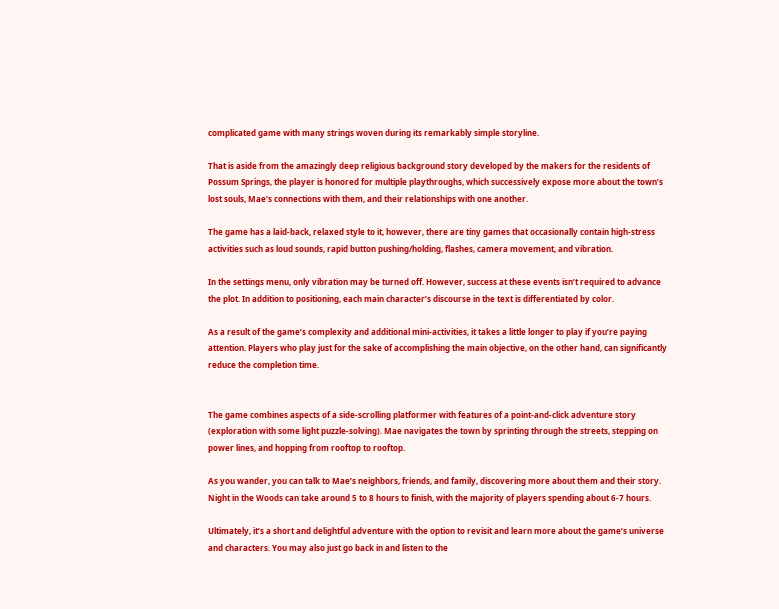complicated game with many strings woven during its remarkably simple storyline.

That is aside from the amazingly deep religious background story developed by the makers for the residents of Possum Springs, the player is honored for multiple playthroughs, which successively expose more about the town’s lost souls, Mae’s connections with them, and their relationships with one another.

The game has a laid-back, relaxed style to it, however, there are tiny games that occasionally contain high-stress activities such as loud sounds, rapid button pushing/holding, flashes, camera movement, and vibration.

In the settings menu, only vibration may be turned off. However, success at these events isn’t required to advance the plot. In addition to positioning, each main character’s discourse in the text is differentiated by color.

As a result of the game’s complexity and additional mini-activities, it takes a little longer to play if you’re paying attention. Players who play just for the sake of accomplishing the main objective, on the other hand, can significantly reduce the completion time.


The game combines aspects of a side-scrolling platformer with features of a point-and-click adventure story (exploration with some light puzzle-solving). Mae navigates the town by sprinting through the streets, stepping on power lines, and hopping from rooftop to rooftop.

As you wander, you can talk to Mae’s neighbors, friends, and family, discovering more about them and their story. Night in the Woods can take around 5 to 8 hours to finish, with the majority of players spending about 6-7 hours.

Ultimately, it’s a short and delightful adventure with the option to revisit and learn more about the game’s universe and characters. You may also just go back in and listen to the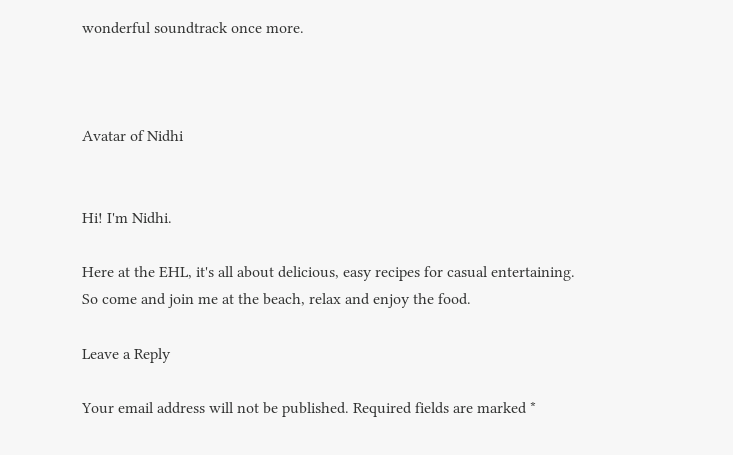wonderful soundtrack once more.



Avatar of Nidhi


Hi! I'm Nidhi.

Here at the EHL, it's all about delicious, easy recipes for casual entertaining. So come and join me at the beach, relax and enjoy the food.

Leave a Reply

Your email address will not be published. Required fields are marked *